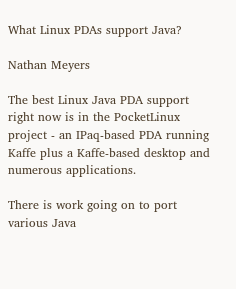What Linux PDAs support Java?

Nathan Meyers

The best Linux Java PDA support right now is in the PocketLinux project - an IPaq-based PDA running Kaffe plus a Kaffe-based desktop and numerous applications.

There is work going on to port various Java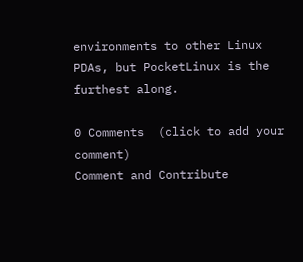environments to other Linux PDAs, but PocketLinux is the furthest along.

0 Comments  (click to add your comment)
Comment and Contribute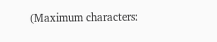(Maximum characters: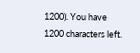1200). You have 1200 characters left.